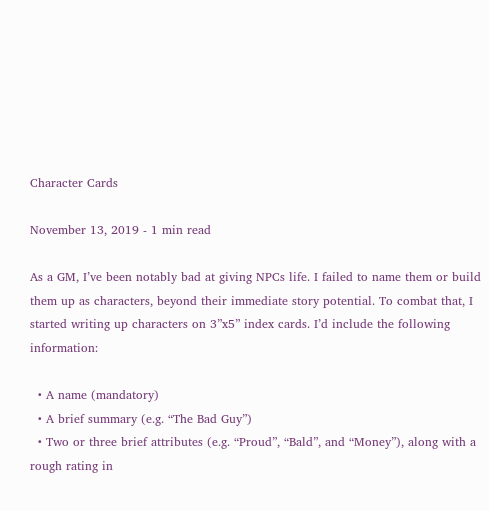Character Cards

November 13, 2019 - 1 min read

As a GM, I’ve been notably bad at giving NPCs life. I failed to name them or build them up as characters, beyond their immediate story potential. To combat that, I started writing up characters on 3”x5” index cards. I’d include the following information:

  • A name (mandatory)
  • A brief summary (e.g. “The Bad Guy”)
  • Two or three brief attributes (e.g. “Proud”, “Bald”, and “Money”), along with a rough rating in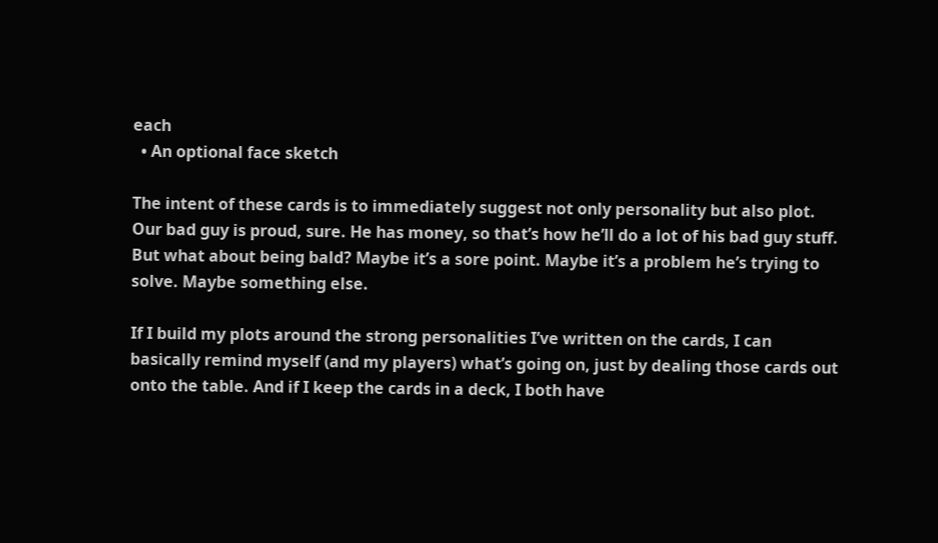each
  • An optional face sketch

The intent of these cards is to immediately suggest not only personality but also plot. Our bad guy is proud, sure. He has money, so that’s how he’ll do a lot of his bad guy stuff. But what about being bald? Maybe it’s a sore point. Maybe it’s a problem he’s trying to solve. Maybe something else.

If I build my plots around the strong personalities I’ve written on the cards, I can basically remind myself (and my players) what’s going on, just by dealing those cards out onto the table. And if I keep the cards in a deck, I both have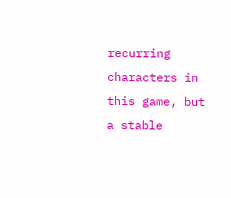recurring characters in this game, but a stable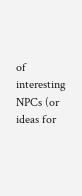of interesting NPCs (or ideas for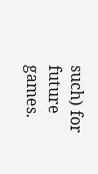such) for future games.